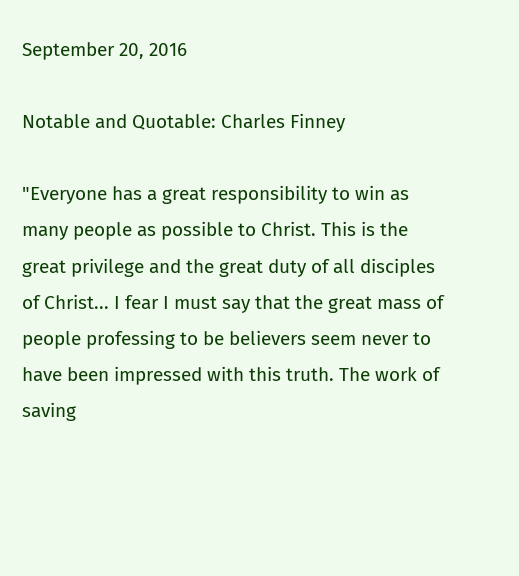September 20, 2016

Notable and Quotable: Charles Finney

"Everyone has a great responsibility to win as many people as possible to Christ. This is the great privilege and the great duty of all disciples of Christ... I fear I must say that the great mass of people professing to be believers seem never to have been impressed with this truth. The work of saving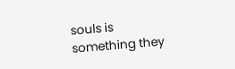souls is something they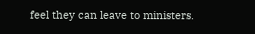feel they can leave to ministers.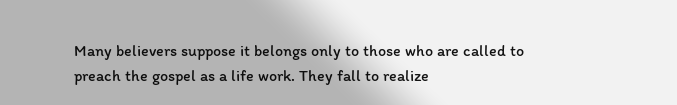Many believers suppose it belongs only to those who are called to preach the gospel as a life work. They fall to realize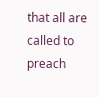that all are called to preach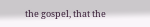the gospel, that the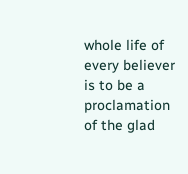whole life of every believer is to be a proclamation of the glad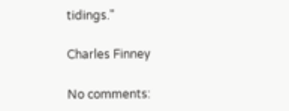tidings."

Charles Finney

No comments: